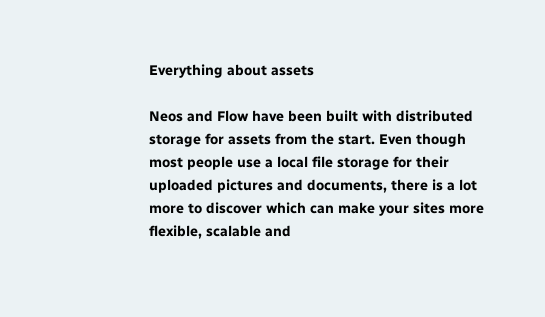Everything about assets

Neos and Flow have been built with distributed storage for assets from the start. Even though most people use a local file storage for their uploaded pictures and documents, there is a lot more to discover which can make your sites more flexible, scalable and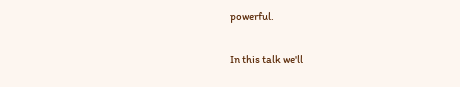powerful.

In this talk we'll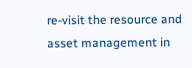re-visit the resource and asset management in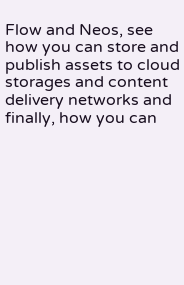Flow and Neos, see how you can store and publish assets to cloud storages and content delivery networks and finally, how you can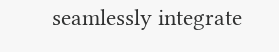seamlessly integrate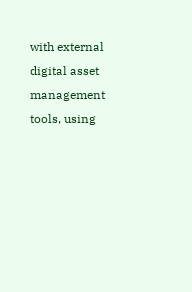with external digital asset management tools, using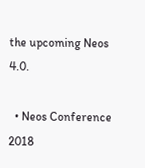the upcoming Neos 4.0.

  • Neos Conference 2018